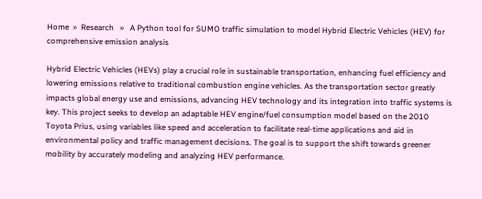Home  »  Research   »   A Python tool for SUMO traffic simulation to model Hybrid Electric Vehicles (HEV) for comprehensive emission analysis

Hybrid Electric Vehicles (HEVs) play a crucial role in sustainable transportation, enhancing fuel efficiency and lowering emissions relative to traditional combustion engine vehicles. As the transportation sector greatly impacts global energy use and emissions, advancing HEV technology and its integration into traffic systems is key. This project seeks to develop an adaptable HEV engine/fuel consumption model based on the 2010 Toyota Prius, using variables like speed and acceleration to facilitate real-time applications and aid in environmental policy and traffic management decisions. The goal is to support the shift towards greener mobility by accurately modeling and analyzing HEV performance.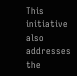This initiative also addresses the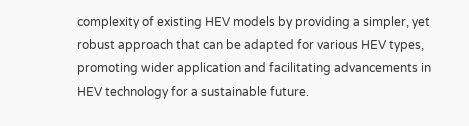complexity of existing HEV models by providing a simpler, yet robust approach that can be adapted for various HEV types, promoting wider application and facilitating advancements in HEV technology for a sustainable future.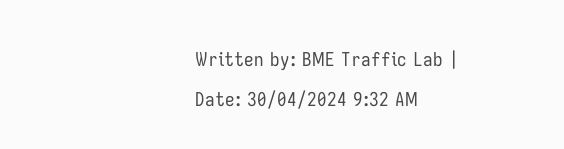Written by: BME Traffic Lab | Date: 30/04/2024 9:32 AM